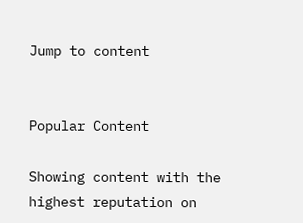Jump to content


Popular Content

Showing content with the highest reputation on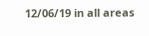12/06/19 in all areas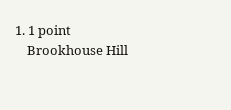1. 1 point
    Brookhouse Hill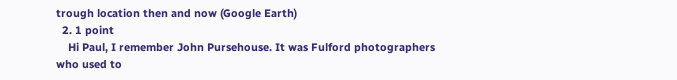trough location then and now (Google Earth)
  2. 1 point
    Hi Paul, I remember John Pursehouse. It was Fulford photographers who used to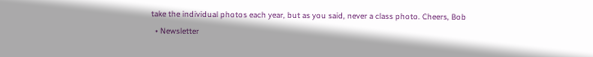take the individual photos each year, but as you said, never a class photo. Cheers, Bob
  • Newsletter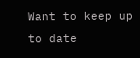Want to keep up to date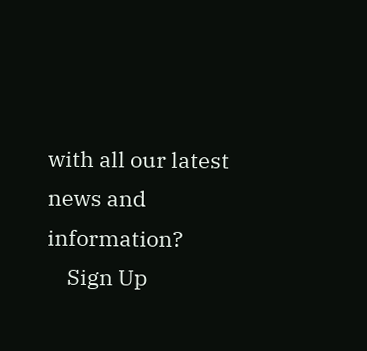with all our latest news and information?
    Sign Up